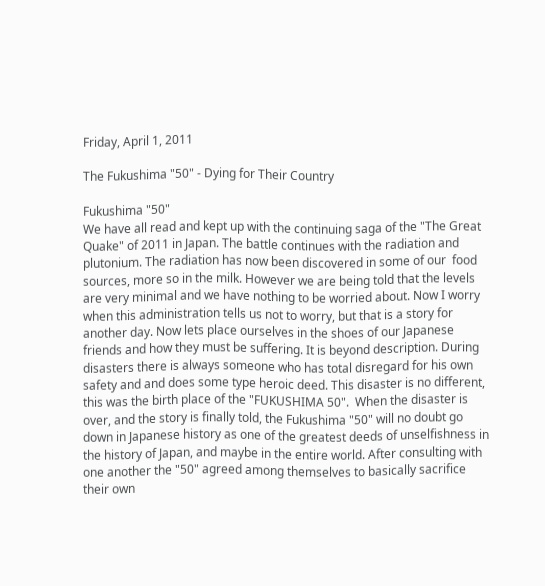Friday, April 1, 2011

The Fukushima "50" - Dying for Their Country

Fukushima "50"
We have all read and kept up with the continuing saga of the "The Great Quake" of 2011 in Japan. The battle continues with the radiation and plutonium. The radiation has now been discovered in some of our  food sources, more so in the milk. However we are being told that the levels are very minimal and we have nothing to be worried about. Now I worry when this administration tells us not to worry, but that is a story for another day. Now lets place ourselves in the shoes of our Japanese friends and how they must be suffering. It is beyond description. During disasters there is always someone who has total disregard for his own safety and and does some type heroic deed. This disaster is no different, this was the birth place of the "FUKUSHIMA 50".  When the disaster is over, and the story is finally told, the Fukushima "50" will no doubt go down in Japanese history as one of the greatest deeds of unselfishness in the history of Japan, and maybe in the entire world. After consulting with one another the "50" agreed among themselves to basically sacrifice their own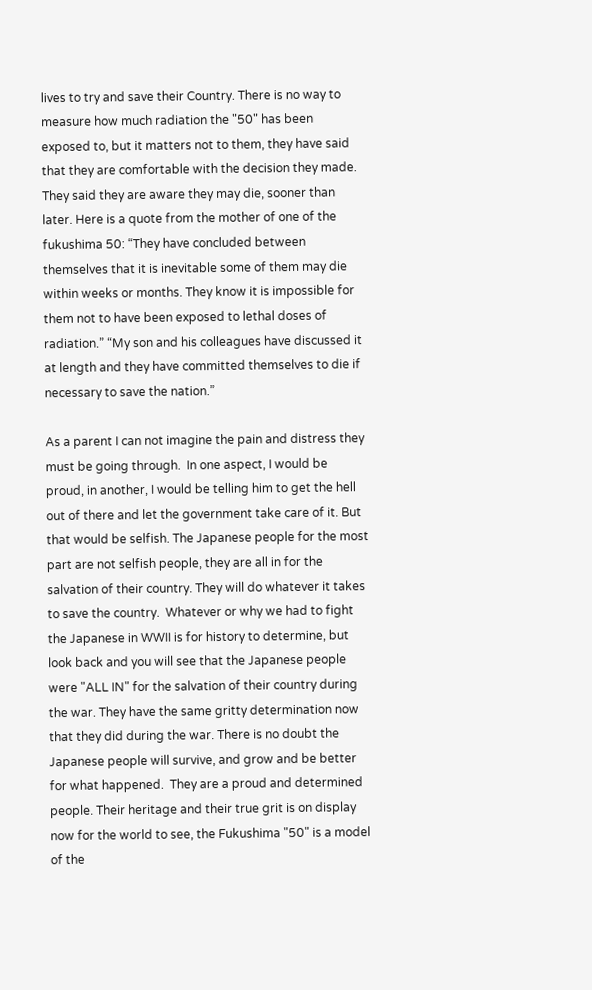lives to try and save their Country. There is no way to measure how much radiation the "50" has been exposed to, but it matters not to them, they have said that they are comfortable with the decision they made. They said they are aware they may die, sooner than later. Here is a quote from the mother of one of the fukushima 50: “They have concluded between themselves that it is inevitable some of them may die within weeks or months. They know it is impossible for them not to have been exposed to lethal doses of radiation.” “My son and his colleagues have discussed it at length and they have committed themselves to die if necessary to save the nation.”

As a parent I can not imagine the pain and distress they must be going through.  In one aspect, I would be proud, in another, I would be telling him to get the hell out of there and let the government take care of it. But that would be selfish. The Japanese people for the most part are not selfish people, they are all in for the salvation of their country. They will do whatever it takes to save the country.  Whatever or why we had to fight the Japanese in WWII is for history to determine, but look back and you will see that the Japanese people were "ALL IN" for the salvation of their country during the war. They have the same gritty determination now that they did during the war. There is no doubt the Japanese people will survive, and grow and be better for what happened.  They are a proud and determined people. Their heritage and their true grit is on display now for the world to see, the Fukushima "50" is a model of the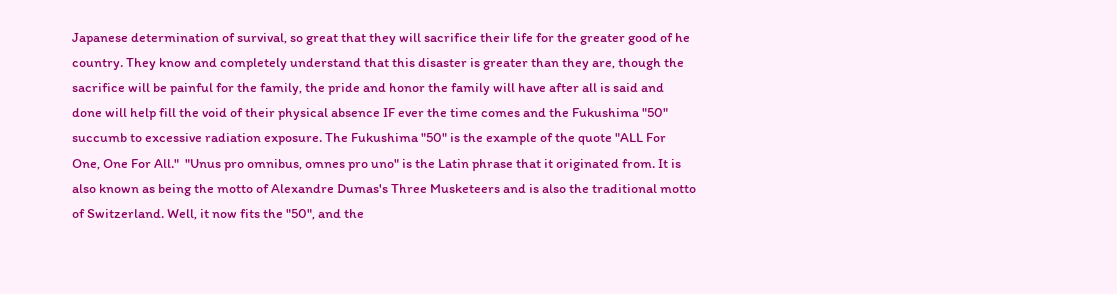Japanese determination of survival, so great that they will sacrifice their life for the greater good of he country. They know and completely understand that this disaster is greater than they are, though the sacrifice will be painful for the family, the pride and honor the family will have after all is said and done will help fill the void of their physical absence IF ever the time comes and the Fukushima "50" succumb to excessive radiation exposure. The Fukushima "50" is the example of the quote "ALL For One, One For All."  "Unus pro omnibus, omnes pro uno" is the Latin phrase that it originated from. It is also known as being the motto of Alexandre Dumas's Three Musketeers and is also the traditional motto of Switzerland. Well, it now fits the "50", and the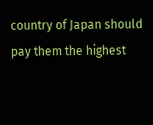country of Japan should pay them the highest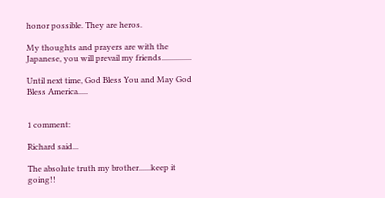honor possible. They are heros.

My thoughts and prayers are with the Japanese, you will prevail my friends...............

Until next time, God Bless You and May God Bless America.....


1 comment:

Richard said...

The absolute truth my brother......keep it going!!